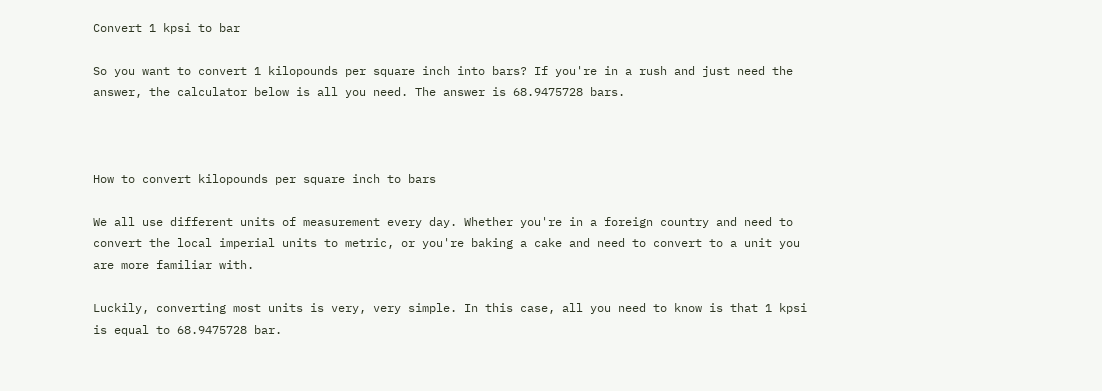Convert 1 kpsi to bar

So you want to convert 1 kilopounds per square inch into bars? If you're in a rush and just need the answer, the calculator below is all you need. The answer is 68.9475728 bars.



How to convert kilopounds per square inch to bars

We all use different units of measurement every day. Whether you're in a foreign country and need to convert the local imperial units to metric, or you're baking a cake and need to convert to a unit you are more familiar with.

Luckily, converting most units is very, very simple. In this case, all you need to know is that 1 kpsi is equal to 68.9475728 bar.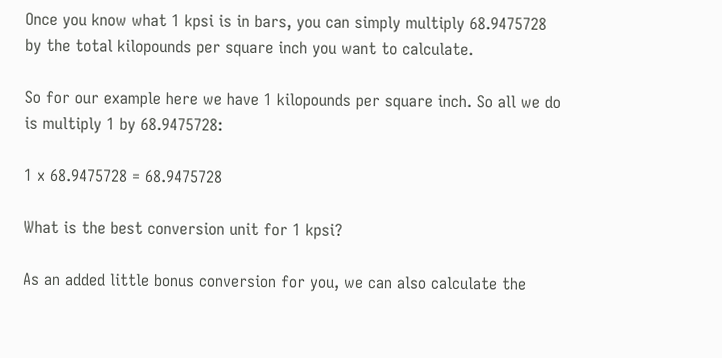Once you know what 1 kpsi is in bars, you can simply multiply 68.9475728 by the total kilopounds per square inch you want to calculate.

So for our example here we have 1 kilopounds per square inch. So all we do is multiply 1 by 68.9475728:

1 x 68.9475728 = 68.9475728

What is the best conversion unit for 1 kpsi?

As an added little bonus conversion for you, we can also calculate the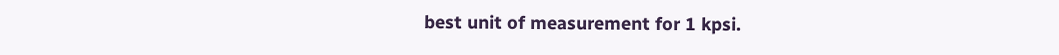best unit of measurement for 1 kpsi.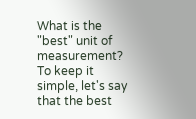What is the "best" unit of measurement? To keep it simple, let's say that the best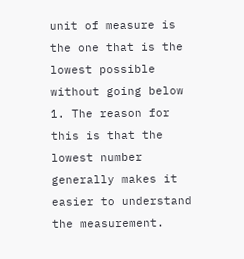unit of measure is the one that is the lowest possible without going below 1. The reason for this is that the lowest number generally makes it easier to understand the measurement.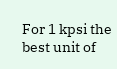For 1 kpsi the best unit of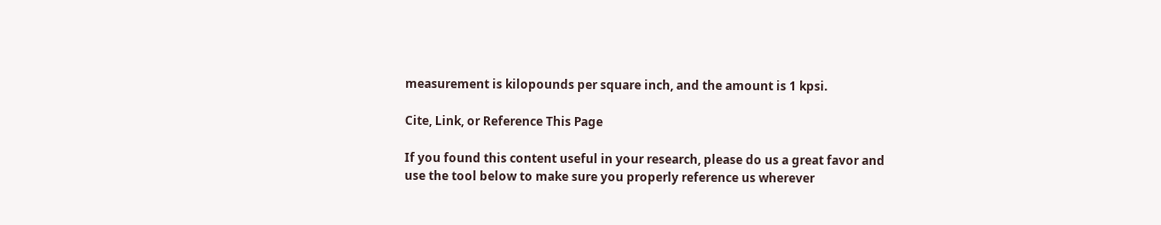measurement is kilopounds per square inch, and the amount is 1 kpsi.

Cite, Link, or Reference This Page

If you found this content useful in your research, please do us a great favor and use the tool below to make sure you properly reference us wherever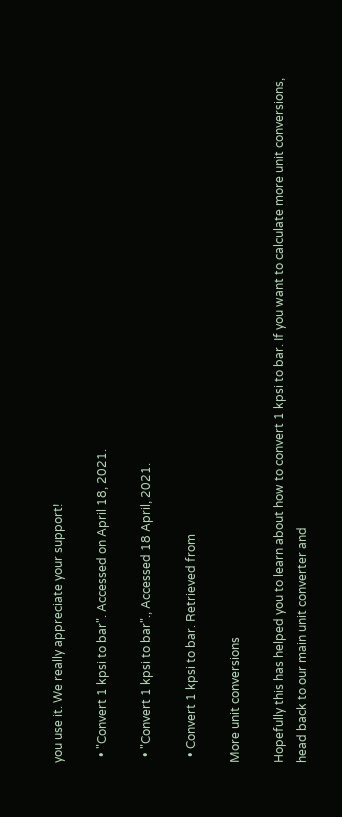you use it. We really appreciate your support!

  • "Convert 1 kpsi to bar". Accessed on April 18, 2021.

  • "Convert 1 kpsi to bar"., Accessed 18 April, 2021.

  • Convert 1 kpsi to bar. Retrieved from

More unit conversions

Hopefully this has helped you to learn about how to convert 1 kpsi to bar. If you want to calculate more unit conversions, head back to our main unit converter and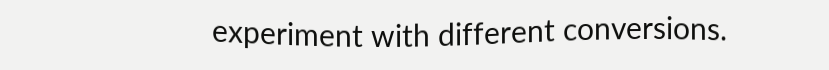experiment with different conversions.